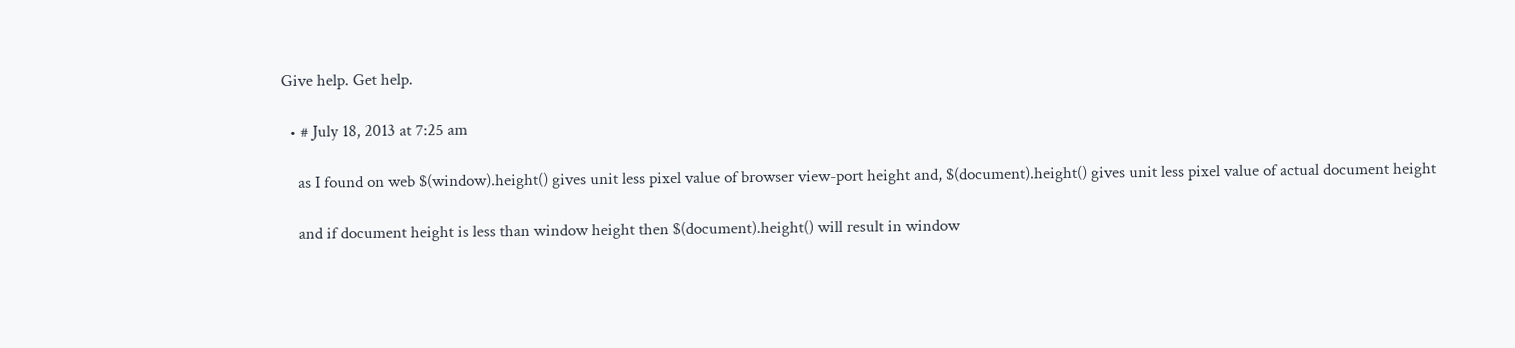Give help. Get help.

  • # July 18, 2013 at 7:25 am

    as I found on web $(window).height() gives unit less pixel value of browser view-port height and, $(document).height() gives unit less pixel value of actual document height

    and if document height is less than window height then $(document).height() will result in window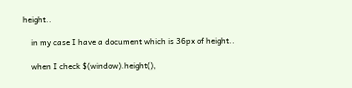height..

    in my case I have a document which is 36px of height..

    when I check $(window).height(),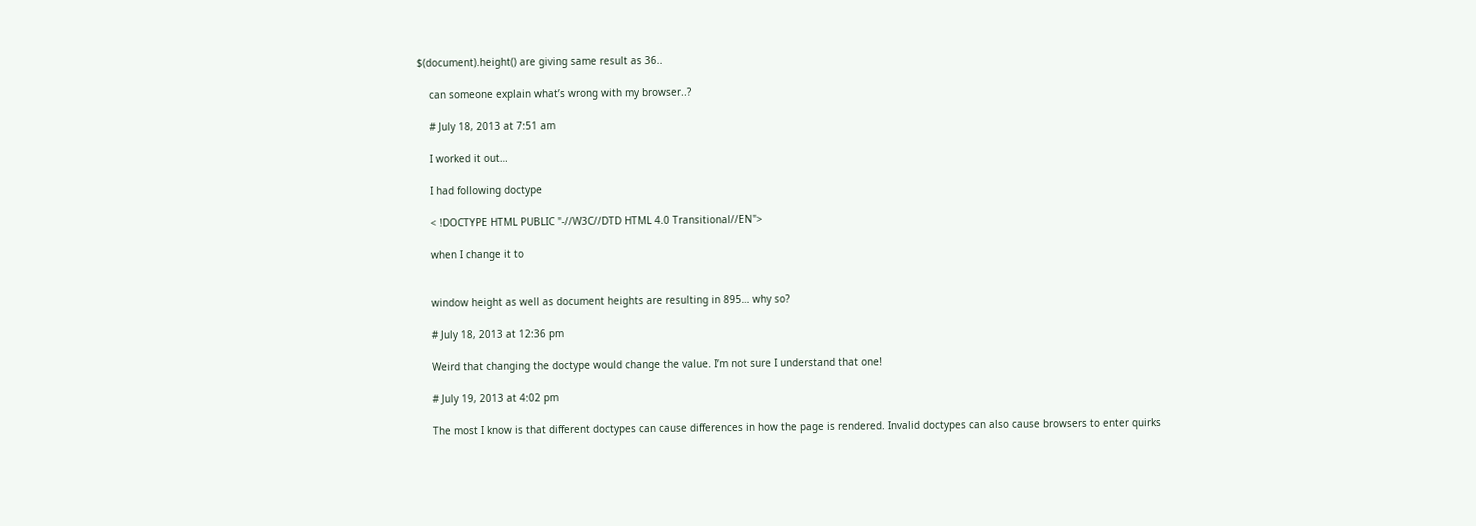$(document).height() are giving same result as 36..

    can someone explain what’s wrong with my browser..?

    # July 18, 2013 at 7:51 am

    I worked it out…

    I had following doctype

    < !DOCTYPE HTML PUBLIC "-//W3C//DTD HTML 4.0 Transitional//EN">

    when I change it to


    window height as well as document heights are resulting in 895… why so?

    # July 18, 2013 at 12:36 pm

    Weird that changing the doctype would change the value. I’m not sure I understand that one!

    # July 19, 2013 at 4:02 pm

    The most I know is that different doctypes can cause differences in how the page is rendered. Invalid doctypes can also cause browsers to enter quirks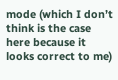mode (which I don’t think is the case here because it looks correct to me)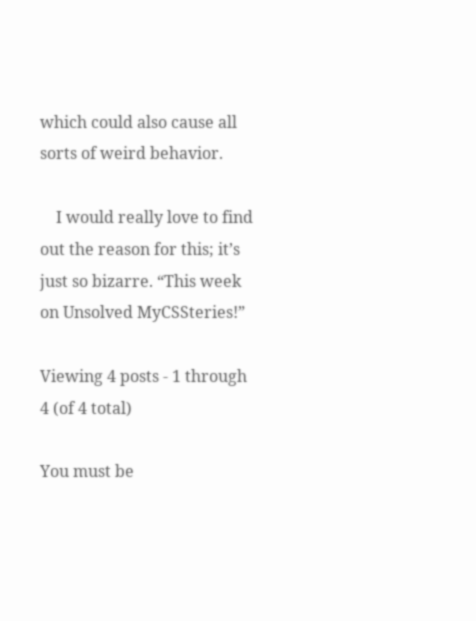which could also cause all sorts of weird behavior.

    I would really love to find out the reason for this; it’s just so bizarre. “This week on Unsolved MyCSSteries!”

Viewing 4 posts - 1 through 4 (of 4 total)

You must be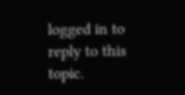logged in to reply to this topic.